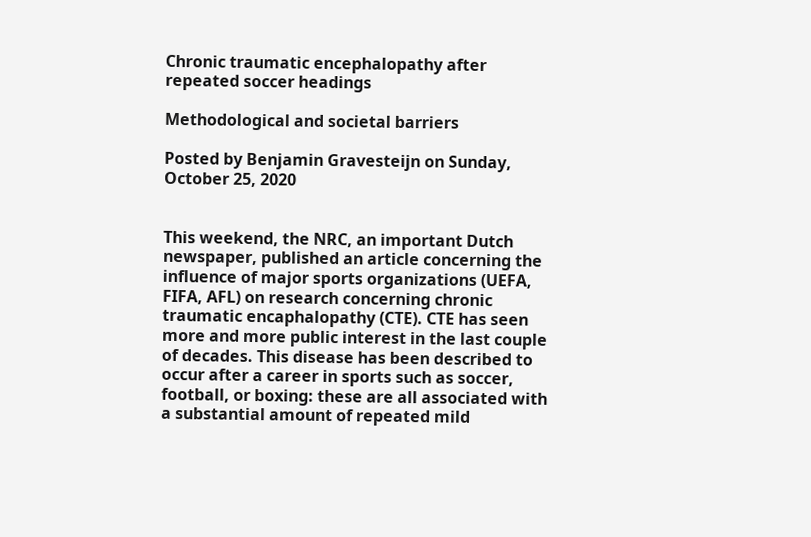Chronic traumatic encephalopathy after repeated soccer headings

Methodological and societal barriers

Posted by Benjamin Gravesteijn on Sunday, October 25, 2020


This weekend, the NRC, an important Dutch newspaper, published an article concerning the influence of major sports organizations (UEFA, FIFA, AFL) on research concerning chronic traumatic encaphalopathy (CTE). CTE has seen more and more public interest in the last couple of decades. This disease has been described to occur after a career in sports such as soccer, football, or boxing: these are all associated with a substantial amount of repeated mild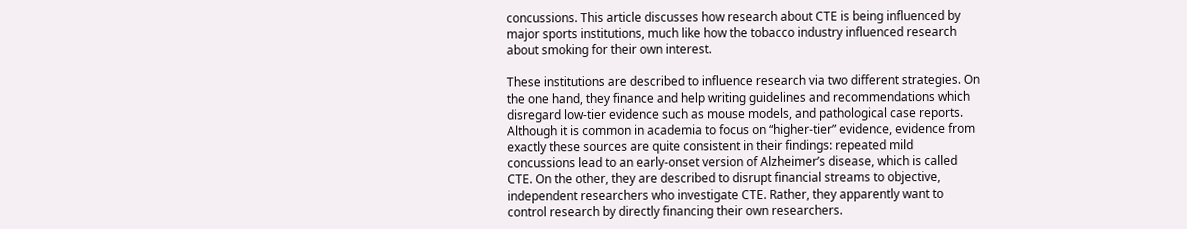concussions. This article discusses how research about CTE is being influenced by major sports institutions, much like how the tobacco industry influenced research about smoking for their own interest.

These institutions are described to influence research via two different strategies. On the one hand, they finance and help writing guidelines and recommendations which disregard low-tier evidence such as mouse models, and pathological case reports. Although it is common in academia to focus on “higher-tier” evidence, evidence from exactly these sources are quite consistent in their findings: repeated mild concussions lead to an early-onset version of Alzheimer’s disease, which is called CTE. On the other, they are described to disrupt financial streams to objective, independent researchers who investigate CTE. Rather, they apparently want to control research by directly financing their own researchers.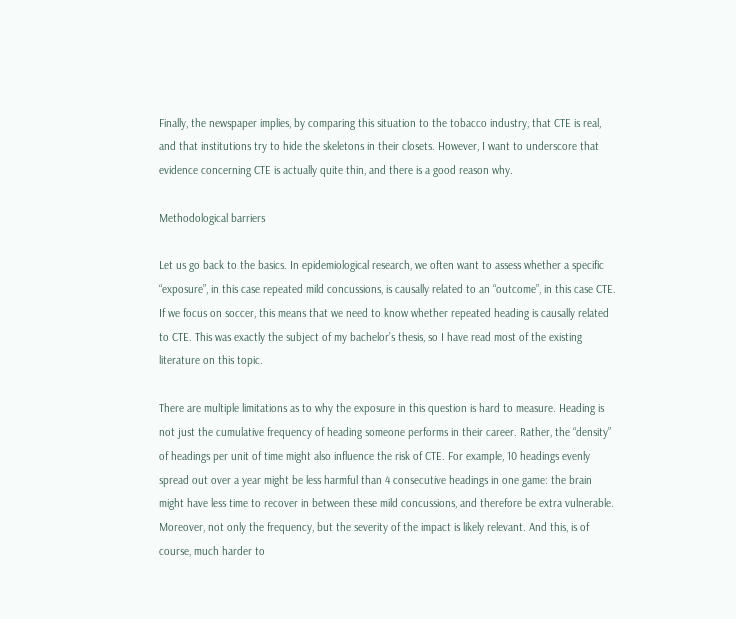Finally, the newspaper implies, by comparing this situation to the tobacco industry, that CTE is real, and that institutions try to hide the skeletons in their closets. However, I want to underscore that evidence concerning CTE is actually quite thin, and there is a good reason why.

Methodological barriers

Let us go back to the basics. In epidemiological research, we often want to assess whether a specific “exposure”, in this case repeated mild concussions, is causally related to an “outcome”, in this case CTE. If we focus on soccer, this means that we need to know whether repeated heading is causally related to CTE. This was exactly the subject of my bachelor’s thesis, so I have read most of the existing literature on this topic.

There are multiple limitations as to why the exposure in this question is hard to measure. Heading is not just the cumulative frequency of heading someone performs in their career. Rather, the “density” of headings per unit of time might also influence the risk of CTE. For example, 10 headings evenly spread out over a year might be less harmful than 4 consecutive headings in one game: the brain might have less time to recover in between these mild concussions, and therefore be extra vulnerable. Moreover, not only the frequency, but the severity of the impact is likely relevant. And this, is of course, much harder to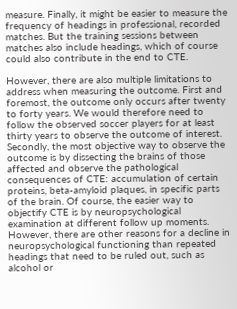measure. Finally, it might be easier to measure the frequency of headings in professional, recorded matches. But the training sessions between matches also include headings, which of course could also contribute in the end to CTE.

However, there are also multiple limitations to address when measuring the outcome. First and foremost, the outcome only occurs after twenty to forty years. We would therefore need to follow the observed soccer players for at least thirty years to observe the outcome of interest. Secondly, the most objective way to observe the outcome is by dissecting the brains of those affected and observe the pathological consequences of CTE: accumulation of certain proteins, beta-amyloid plaques, in specific parts of the brain. Of course, the easier way to objectify CTE is by neuropsychological examination at different follow up moments. However, there are other reasons for a decline in neuropsychological functioning than repeated headings that need to be ruled out, such as alcohol or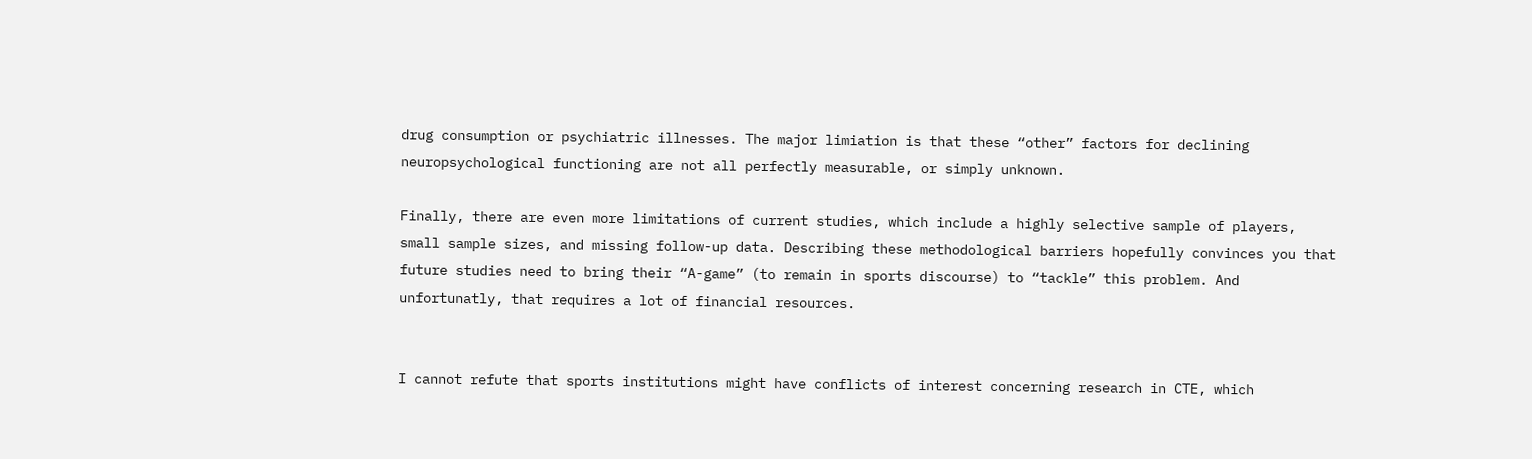drug consumption or psychiatric illnesses. The major limiation is that these “other” factors for declining neuropsychological functioning are not all perfectly measurable, or simply unknown.

Finally, there are even more limitations of current studies, which include a highly selective sample of players, small sample sizes, and missing follow-up data. Describing these methodological barriers hopefully convinces you that future studies need to bring their “A-game” (to remain in sports discourse) to “tackle” this problem. And unfortunatly, that requires a lot of financial resources.


I cannot refute that sports institutions might have conflicts of interest concerning research in CTE, which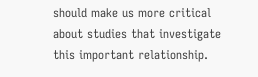should make us more critical about studies that investigate this important relationship.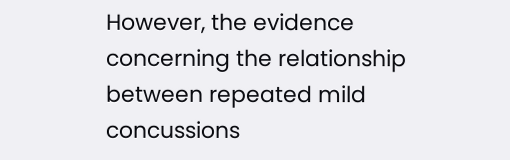However, the evidence concerning the relationship between repeated mild concussions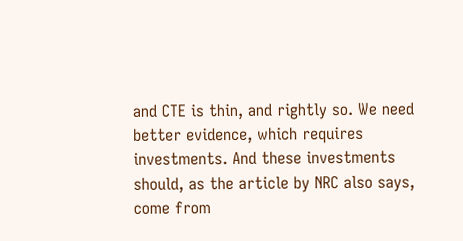and CTE is thin, and rightly so. We need better evidence, which requires investments. And these investments should, as the article by NRC also says, come from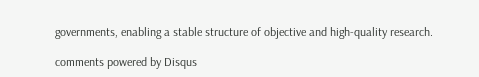governments, enabling a stable structure of objective and high-quality research.

comments powered by Disqus